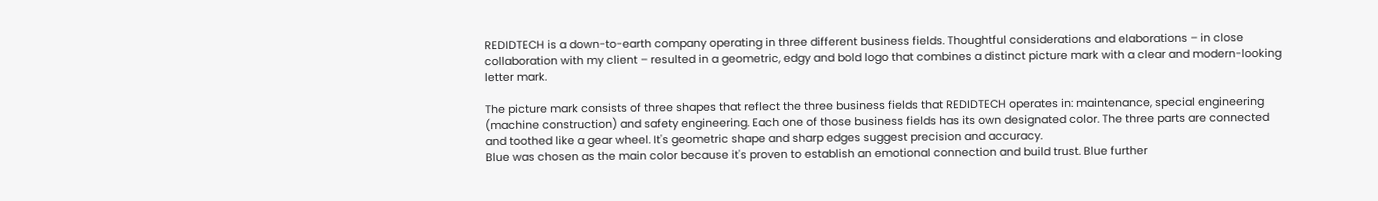REDIDTECH is a down-to-earth company operating in three different business fields. Thoughtful considerations and elaborations – in close collaboration with my client – resulted in a geometric, edgy and bold logo that combines a distinct picture mark with a clear and modern-looking letter mark.

The picture mark consists of three shapes that reflect the three business fields that REDIDTECH operates in: maintenance, special engineering (machine construction) and safety engineering. Each one of those business fields has its own designated color. The three parts are connected and toothed like a gear wheel. It's geometric shape and sharp edges suggest precision and accuracy.
Blue was chosen as the main color because it's proven to establish an emotional connection and build trust. Blue further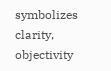symbolizes clarity, objectivity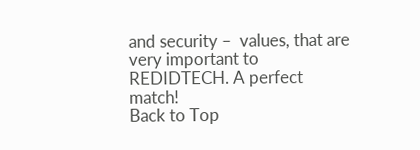and security –  values, that are very important to REDIDTECH. A perfect match!
Back to Top